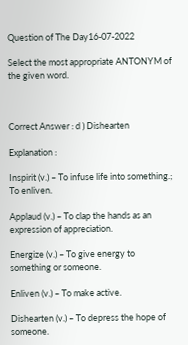Question of The Day16-07-2022

Select the most appropriate ANTONYM of the given word.



Correct Answer : d ) Dishearten

Explanation :

Inspirit (v.) – To infuse life into something.; To enliven.

Applaud (v.) – To clap the hands as an expression of appreciation.

Energize (v.) – To give energy to something or someone.

Enliven (v.) – To make active.

Dishearten (v.) – To depress the hope of someone.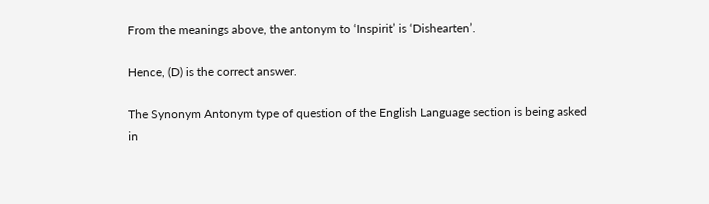From the meanings above, the antonym to ‘Inspirit’ is ‘Dishearten’.

Hence, (D) is the correct answer.

The Synonym Antonym type of question of the English Language section is being asked in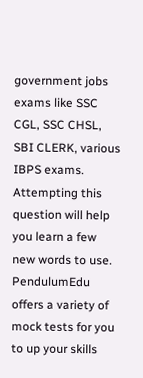government jobs exams like SSC CGL, SSC CHSL, SBI CLERK, various IBPS exams. Attempting this question will help you learn a few new words to use. PendulumEdu offers a variety of mock tests for you to up your skills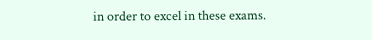in order to excel in these exams.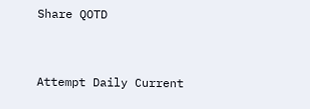Share QOTD


Attempt Daily Current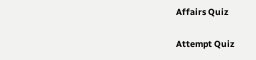Affairs Quiz

Attempt Quiz